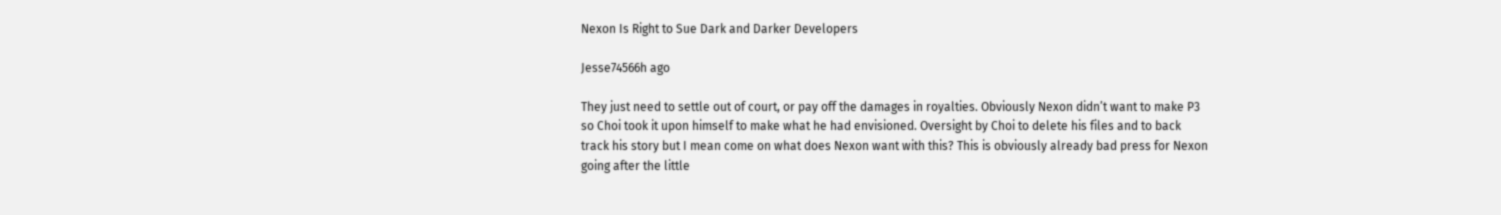Nexon Is Right to Sue Dark and Darker Developers

Jesse74566h ago

They just need to settle out of court, or pay off the damages in royalties. Obviously Nexon didn’t want to make P3 so Choi took it upon himself to make what he had envisioned. Oversight by Choi to delete his files and to back track his story but I mean come on what does Nexon want with this? This is obviously already bad press for Nexon going after the little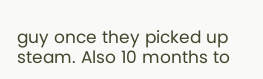guy once they picked up steam. Also 10 months to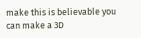make this is believable you can make a 3D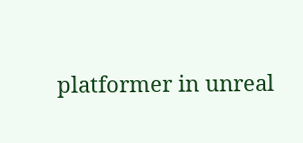platformer in unreal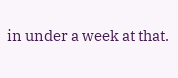in under a week at that.